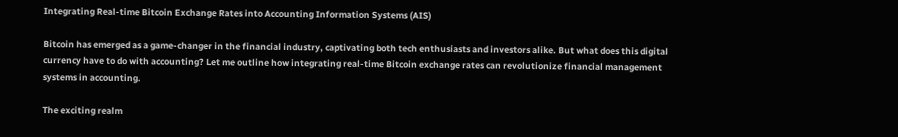Integrating Real-time Bitcoin Exchange Rates into Accounting Information Systems (AIS)

Bitcoin has emerged as a game-changer in the financial industry, captivating both tech enthusiasts and investors alike. But what does this digital currency have to do with accounting? Let me outline how integrating real-time Bitcoin exchange rates can revolutionize financial management systems in accounting.

The exciting realm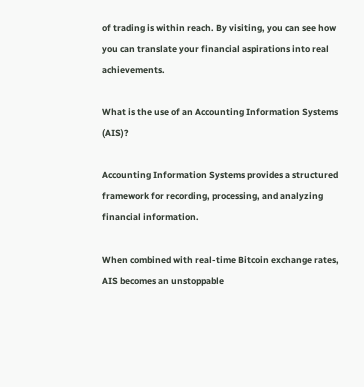of trading is within reach. By visiting, you can see how you can translate your financial aspirations into real achievements.

What is the use of an Accounting Information Systems (AIS)?

Accounting Information Systems provides a structured framework for recording, processing, and analyzing financial information.

When combined with real-time Bitcoin exchange rates, AIS becomes an unstoppable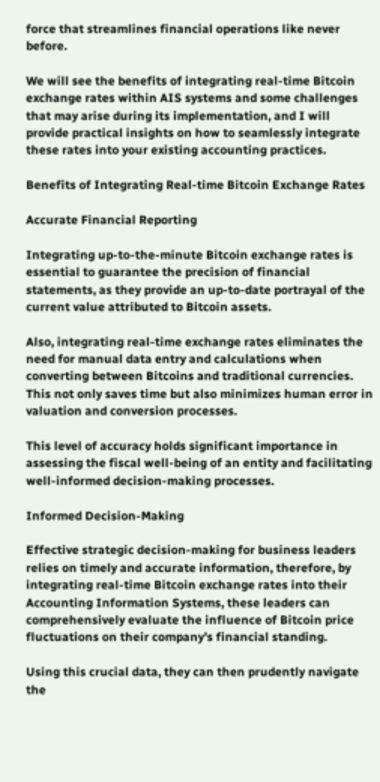force that streamlines financial operations like never before.

We will see the benefits of integrating real-time Bitcoin exchange rates within AIS systems and some challenges that may arise during its implementation, and I will provide practical insights on how to seamlessly integrate these rates into your existing accounting practices.

Benefits of Integrating Real-time Bitcoin Exchange Rates

Accurate Financial Reporting

Integrating up-to-the-minute Bitcoin exchange rates is essential to guarantee the precision of financial statements, as they provide an up-to-date portrayal of the current value attributed to Bitcoin assets.

Also, integrating real-time exchange rates eliminates the need for manual data entry and calculations when converting between Bitcoins and traditional currencies. This not only saves time but also minimizes human error in valuation and conversion processes.

This level of accuracy holds significant importance in assessing the fiscal well-being of an entity and facilitating well-informed decision-making processes.

Informed Decision-Making

Effective strategic decision-making for business leaders relies on timely and accurate information, therefore, by integrating real-time Bitcoin exchange rates into their Accounting Information Systems, these leaders can comprehensively evaluate the influence of Bitcoin price fluctuations on their company’s financial standing.

Using this crucial data, they can then prudently navigate the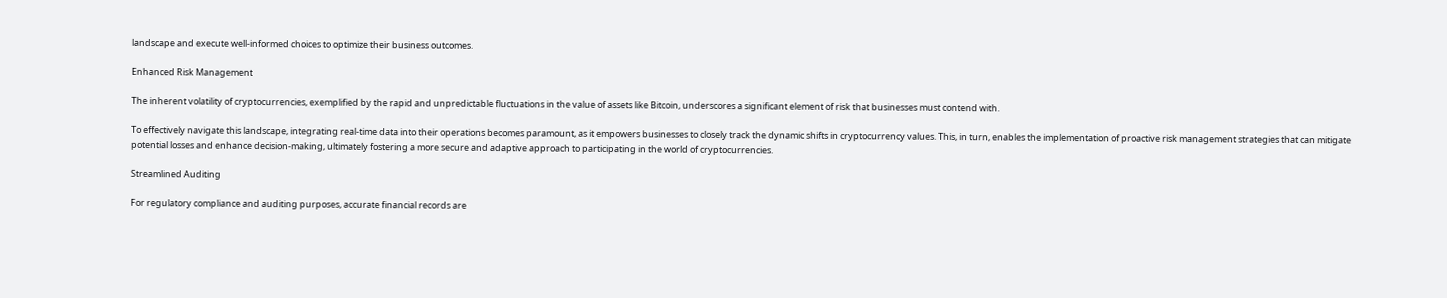landscape and execute well-informed choices to optimize their business outcomes.

Enhanced Risk Management

The inherent volatility of cryptocurrencies, exemplified by the rapid and unpredictable fluctuations in the value of assets like Bitcoin, underscores a significant element of risk that businesses must contend with.

To effectively navigate this landscape, integrating real-time data into their operations becomes paramount, as it empowers businesses to closely track the dynamic shifts in cryptocurrency values. This, in turn, enables the implementation of proactive risk management strategies that can mitigate potential losses and enhance decision-making, ultimately fostering a more secure and adaptive approach to participating in the world of cryptocurrencies.

Streamlined Auditing

For regulatory compliance and auditing purposes, accurate financial records are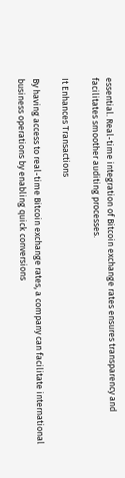essential. Real-time integration of Bitcoin exchange rates ensures transparency and facilitates smoother auditing processes.

It Enhances Transactions

By having access to real-time Bitcoin exchange rates, a company can facilitate international business operations by enabling quick conversions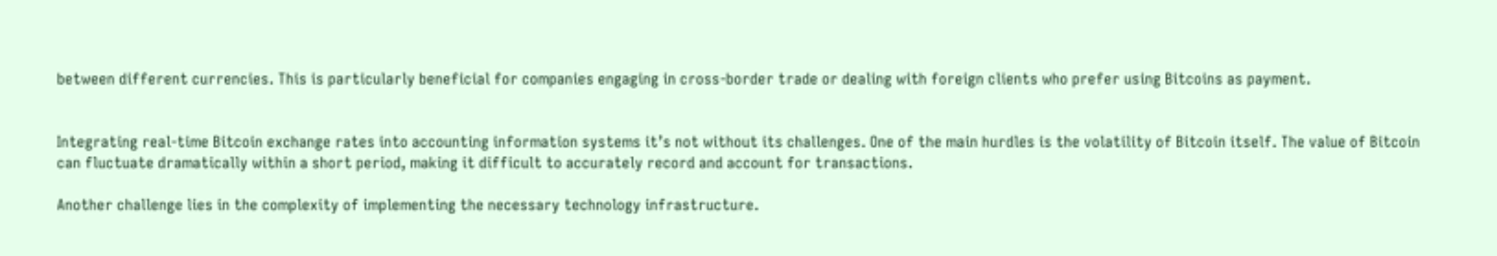between different currencies. This is particularly beneficial for companies engaging in cross-border trade or dealing with foreign clients who prefer using Bitcoins as payment.


Integrating real-time Bitcoin exchange rates into accounting information systems it’s not without its challenges. One of the main hurdles is the volatility of Bitcoin itself. The value of Bitcoin can fluctuate dramatically within a short period, making it difficult to accurately record and account for transactions.

Another challenge lies in the complexity of implementing the necessary technology infrastructure.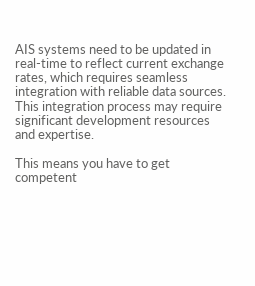AIS systems need to be updated in real-time to reflect current exchange rates, which requires seamless integration with reliable data sources. This integration process may require significant development resources and expertise.

This means you have to get competent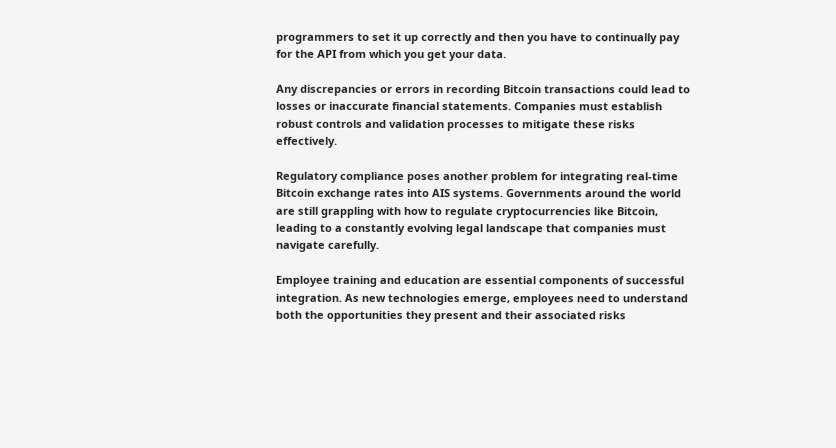programmers to set it up correctly and then you have to continually pay for the API from which you get your data.

Any discrepancies or errors in recording Bitcoin transactions could lead to losses or inaccurate financial statements. Companies must establish robust controls and validation processes to mitigate these risks effectively.

Regulatory compliance poses another problem for integrating real-time Bitcoin exchange rates into AIS systems. Governments around the world are still grappling with how to regulate cryptocurrencies like Bitcoin, leading to a constantly evolving legal landscape that companies must navigate carefully.

Employee training and education are essential components of successful integration. As new technologies emerge, employees need to understand both the opportunities they present and their associated risks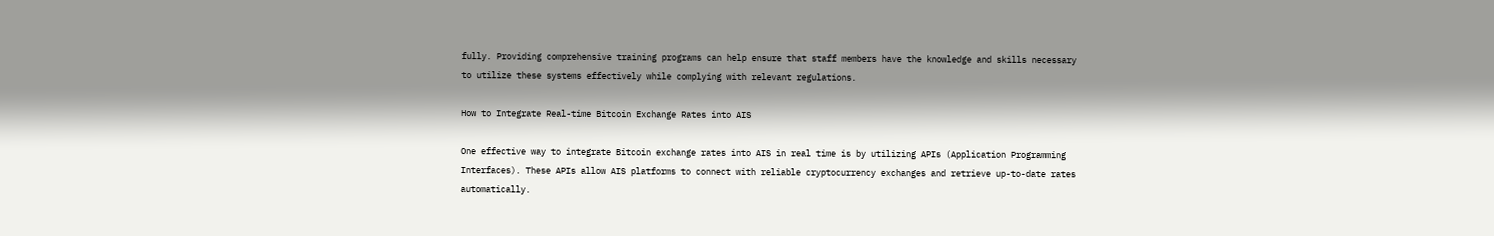fully. Providing comprehensive training programs can help ensure that staff members have the knowledge and skills necessary to utilize these systems effectively while complying with relevant regulations.

How to Integrate Real-time Bitcoin Exchange Rates into AIS

One effective way to integrate Bitcoin exchange rates into AIS in real time is by utilizing APIs (Application Programming Interfaces). These APIs allow AIS platforms to connect with reliable cryptocurrency exchanges and retrieve up-to-date rates automatically.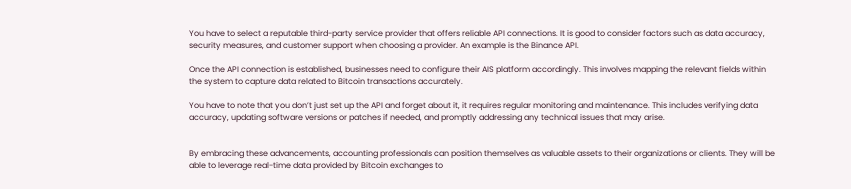You have to select a reputable third-party service provider that offers reliable API connections. It is good to consider factors such as data accuracy, security measures, and customer support when choosing a provider. An example is the Binance API.

Once the API connection is established, businesses need to configure their AIS platform accordingly. This involves mapping the relevant fields within the system to capture data related to Bitcoin transactions accurately.

You have to note that you don’t just set up the API and forget about it, it requires regular monitoring and maintenance. This includes verifying data accuracy, updating software versions or patches if needed, and promptly addressing any technical issues that may arise.


By embracing these advancements, accounting professionals can position themselves as valuable assets to their organizations or clients. They will be able to leverage real-time data provided by Bitcoin exchanges to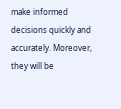make informed decisions quickly and accurately. Moreover, they will be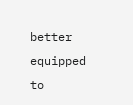better equipped to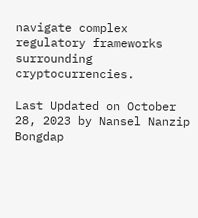navigate complex regulatory frameworks surrounding cryptocurrencies.

Last Updated on October 28, 2023 by Nansel Nanzip Bongdap